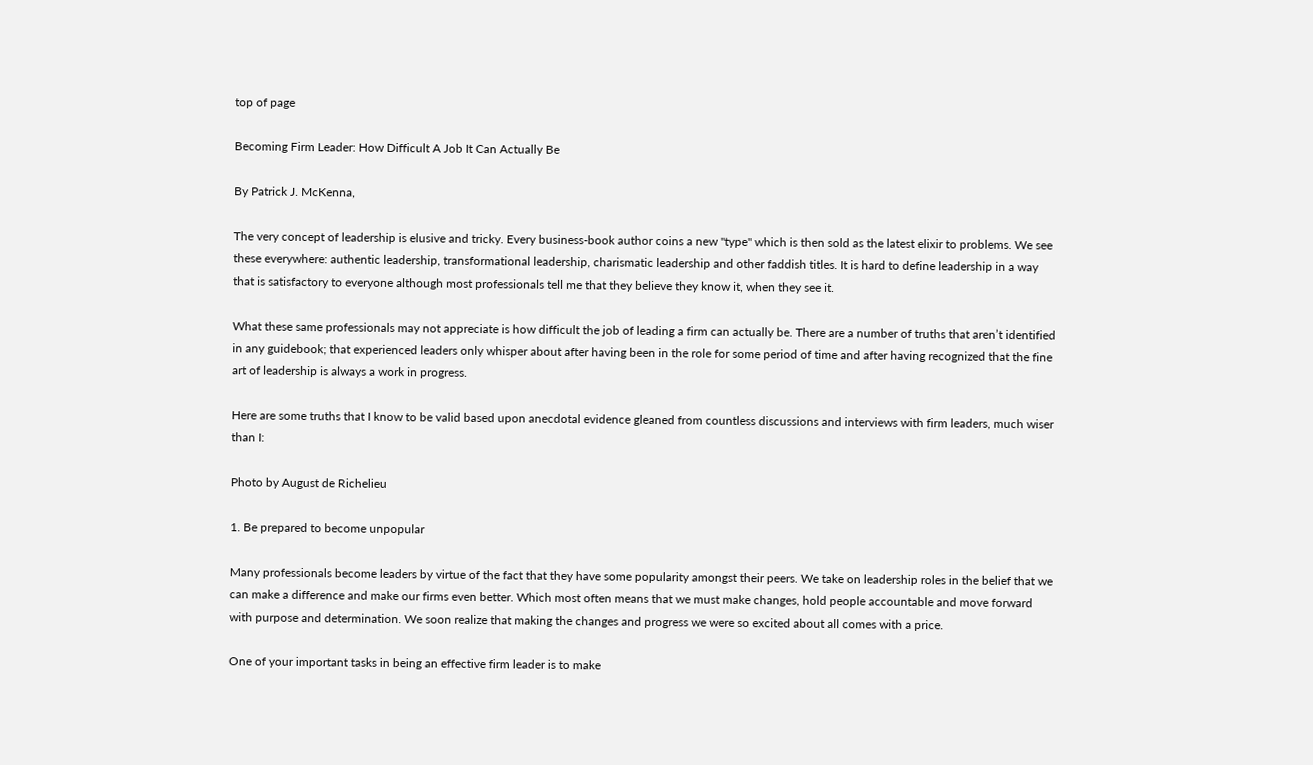top of page

Becoming Firm Leader: How Difficult A Job It Can Actually Be

By Patrick J. McKenna,

The very concept of leadership is elusive and tricky. Every business-book author coins a new "type" which is then sold as the latest elixir to problems. We see these everywhere: authentic leadership, transformational leadership, charismatic leadership and other faddish titles. It is hard to define leadership in a way that is satisfactory to everyone although most professionals tell me that they believe they know it, when they see it.

What these same professionals may not appreciate is how difficult the job of leading a firm can actually be. There are a number of truths that aren’t identified in any guidebook; that experienced leaders only whisper about after having been in the role for some period of time and after having recognized that the fine art of leadership is always a work in progress.

Here are some truths that I know to be valid based upon anecdotal evidence gleaned from countless discussions and interviews with firm leaders, much wiser than I:

Photo by August de Richelieu

1. Be prepared to become unpopular

Many professionals become leaders by virtue of the fact that they have some popularity amongst their peers. We take on leadership roles in the belief that we can make a difference and make our firms even better. Which most often means that we must make changes, hold people accountable and move forward with purpose and determination. We soon realize that making the changes and progress we were so excited about all comes with a price.

One of your important tasks in being an effective firm leader is to make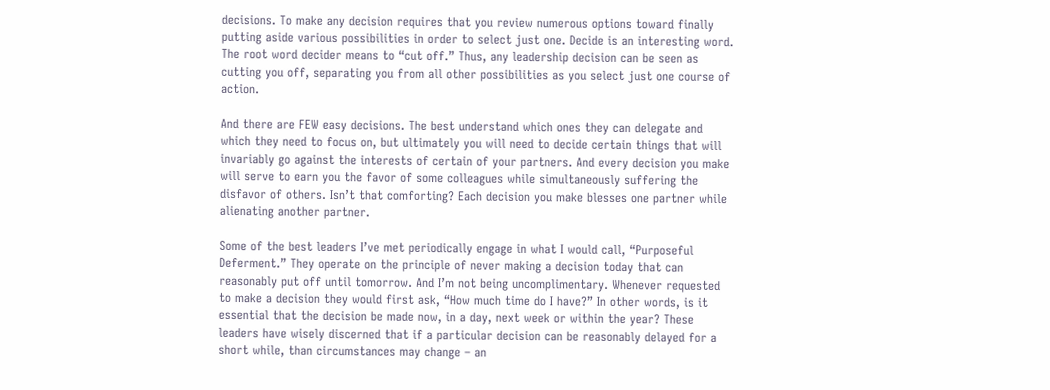decisions. To make any decision requires that you review numerous options toward finally putting aside various possibilities in order to select just one. Decide is an interesting word. The root word decider means to “cut off.” Thus, any leadership decision can be seen as cutting you off, separating you from all other possibilities as you select just one course of action.

And there are FEW easy decisions. The best understand which ones they can delegate and which they need to focus on, but ultimately you will need to decide certain things that will invariably go against the interests of certain of your partners. And every decision you make will serve to earn you the favor of some colleagues while simultaneously suffering the disfavor of others. Isn’t that comforting? Each decision you make blesses one partner while alienating another partner.

Some of the best leaders I’ve met periodically engage in what I would call, “Purposeful Deferment.” They operate on the principle of never making a decision today that can reasonably put off until tomorrow. And I’m not being uncomplimentary. Whenever requested to make a decision they would first ask, “How much time do I have?” In other words, is it essential that the decision be made now, in a day, next week or within the year? These leaders have wisely discerned that if a particular decision can be reasonably delayed for a short while, than circumstances may change – an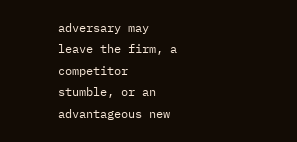adversary may leave the firm, a competitor stumble, or an advantageous new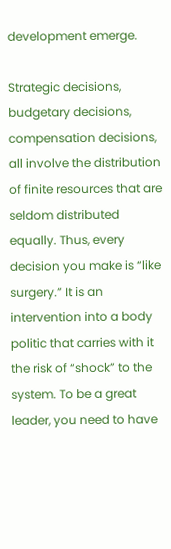development emerge.

Strategic decisions, budgetary decisions, compensation decisions, all involve the distribution of finite resources that are seldom distributed equally. Thus, every decision you make is “like surgery.” It is an intervention into a body politic that carries with it the risk of “shock” to the system. To be a great leader, you need to have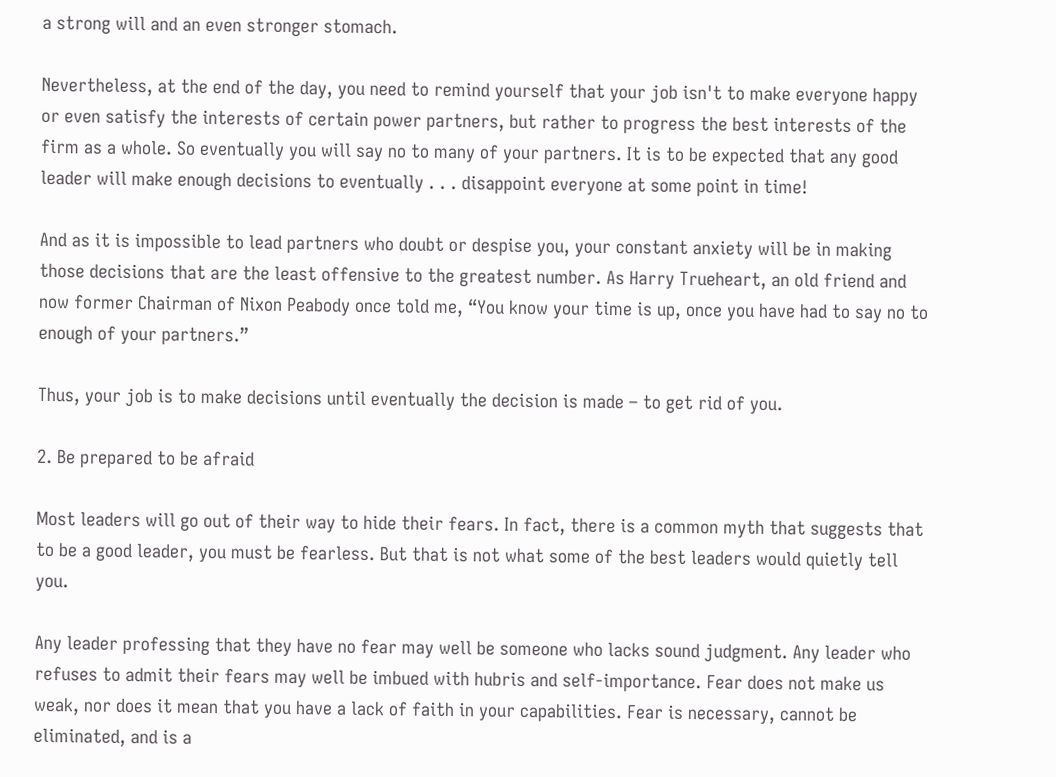a strong will and an even stronger stomach.

Nevertheless, at the end of the day, you need to remind yourself that your job isn't to make everyone happy or even satisfy the interests of certain power partners, but rather to progress the best interests of the firm as a whole. So eventually you will say no to many of your partners. It is to be expected that any good leader will make enough decisions to eventually . . . disappoint everyone at some point in time!

And as it is impossible to lead partners who doubt or despise you, your constant anxiety will be in making those decisions that are the least offensive to the greatest number. As Harry Trueheart, an old friend and now former Chairman of Nixon Peabody once told me, “You know your time is up, once you have had to say no to enough of your partners.”

Thus, your job is to make decisions until eventually the decision is made – to get rid of you.

2. Be prepared to be afraid

Most leaders will go out of their way to hide their fears. In fact, there is a common myth that suggests that to be a good leader, you must be fearless. But that is not what some of the best leaders would quietly tell you.

Any leader professing that they have no fear may well be someone who lacks sound judgment. Any leader who refuses to admit their fears may well be imbued with hubris and self-importance. Fear does not make us weak, nor does it mean that you have a lack of faith in your capabilities. Fear is necessary, cannot be eliminated, and is a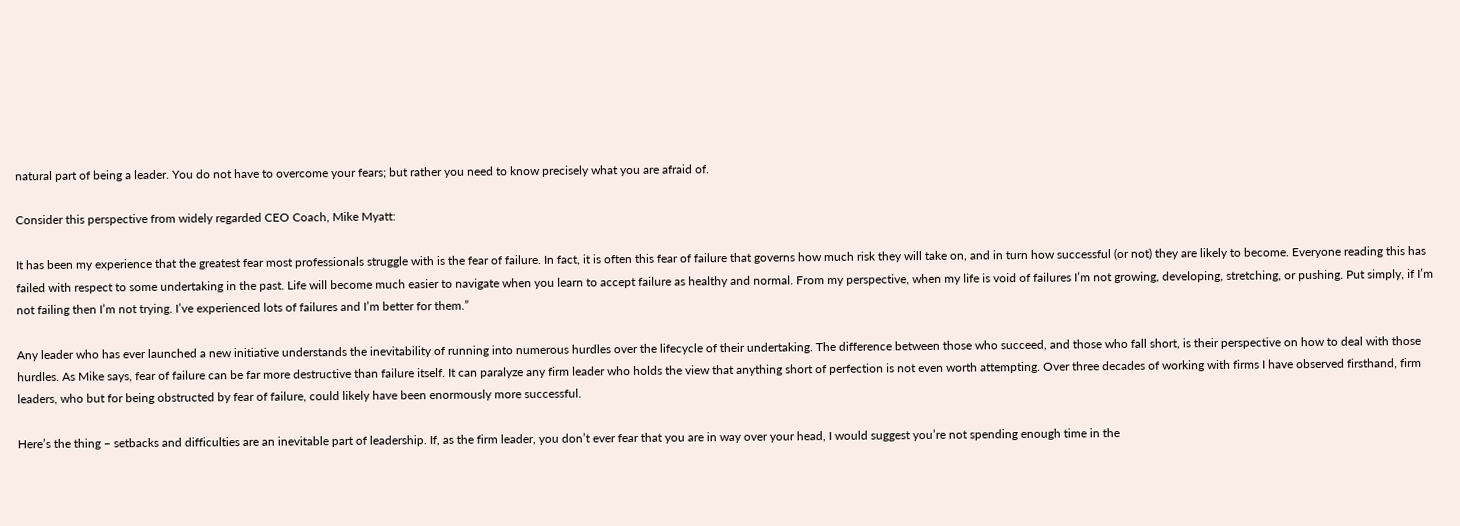natural part of being a leader. You do not have to overcome your fears; but rather you need to know precisely what you are afraid of.

Consider this perspective from widely regarded CEO Coach, Mike Myatt:

It has been my experience that the greatest fear most professionals struggle with is the fear of failure. In fact, it is often this fear of failure that governs how much risk they will take on, and in turn how successful (or not) they are likely to become. Everyone reading this has failed with respect to some undertaking in the past. Life will become much easier to navigate when you learn to accept failure as healthy and normal. From my perspective, when my life is void of failures I’m not growing, developing, stretching, or pushing. Put simply, if I’m not failing then I’m not trying. I’ve experienced lots of failures and I’m better for them.”

Any leader who has ever launched a new initiative understands the inevitability of running into numerous hurdles over the lifecycle of their undertaking. The difference between those who succeed, and those who fall short, is their perspective on how to deal with those hurdles. As Mike says, fear of failure can be far more destructive than failure itself. It can paralyze any firm leader who holds the view that anything short of perfection is not even worth attempting. Over three decades of working with firms I have observed firsthand, firm leaders, who but for being obstructed by fear of failure, could likely have been enormously more successful.

Here’s the thing – setbacks and difficulties are an inevitable part of leadership. If, as the firm leader, you don’t ever fear that you are in way over your head, I would suggest you’re not spending enough time in the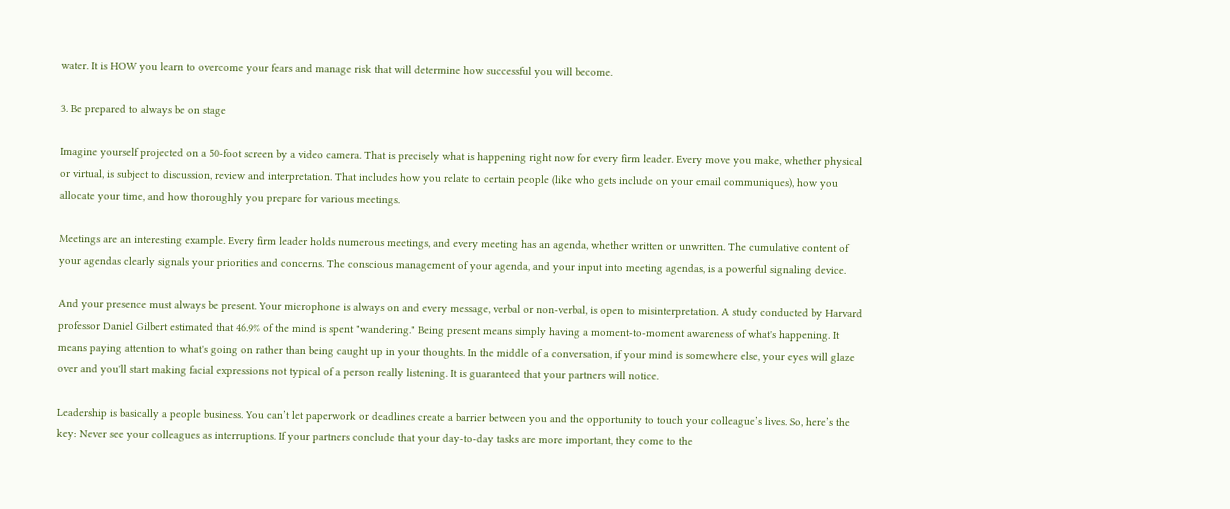water. It is HOW you learn to overcome your fears and manage risk that will determine how successful you will become.

3. Be prepared to always be on stage

Imagine yourself projected on a 50-foot screen by a video camera. That is precisely what is happening right now for every firm leader. Every move you make, whether physical or virtual, is subject to discussion, review and interpretation. That includes how you relate to certain people (like who gets include on your email communiques), how you allocate your time, and how thoroughly you prepare for various meetings.

Meetings are an interesting example. Every firm leader holds numerous meetings, and every meeting has an agenda, whether written or unwritten. The cumulative content of your agendas clearly signals your priorities and concerns. The conscious management of your agenda, and your input into meeting agendas, is a powerful signaling device.

And your presence must always be present. Your microphone is always on and every message, verbal or non-verbal, is open to misinterpretation. A study conducted by Harvard professor Daniel Gilbert estimated that 46.9% of the mind is spent "wandering." Being present means simply having a moment-to-moment awareness of what's happening. It means paying attention to what's going on rather than being caught up in your thoughts. In the middle of a conversation, if your mind is somewhere else, your eyes will glaze over and you'll start making facial expressions not typical of a person really listening. It is guaranteed that your partners will notice.

Leadership is basically a people business. You can’t let paperwork or deadlines create a barrier between you and the opportunity to touch your colleague’s lives. So, here’s the key: Never see your colleagues as interruptions. If your partners conclude that your day-to-day tasks are more important, they come to the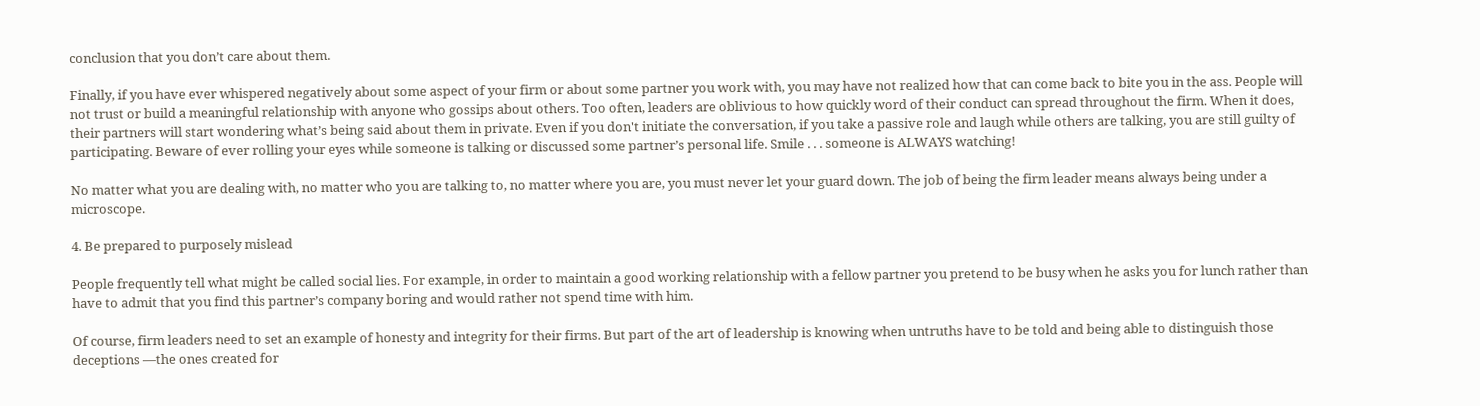conclusion that you don’t care about them.

Finally, if you have ever whispered negatively about some aspect of your firm or about some partner you work with, you may have not realized how that can come back to bite you in the ass. People will not trust or build a meaningful relationship with anyone who gossips about others. Too often, leaders are oblivious to how quickly word of their conduct can spread throughout the firm. When it does, their partners will start wondering what’s being said about them in private. Even if you don't initiate the conversation, if you take a passive role and laugh while others are talking, you are still guilty of participating. Beware of ever rolling your eyes while someone is talking or discussed some partner’s personal life. Smile . . . someone is ALWAYS watching!

No matter what you are dealing with, no matter who you are talking to, no matter where you are, you must never let your guard down. The job of being the firm leader means always being under a microscope.

4. Be prepared to purposely mislead

People frequently tell what might be called social lies. For example, in order to maintain a good working relationship with a fellow partner you pretend to be busy when he asks you for lunch rather than have to admit that you find this partner’s company boring and would rather not spend time with him.

Of course, firm leaders need to set an example of honesty and integrity for their firms. But part of the art of leadership is knowing when untruths have to be told and being able to distinguish those deceptions —the ones created for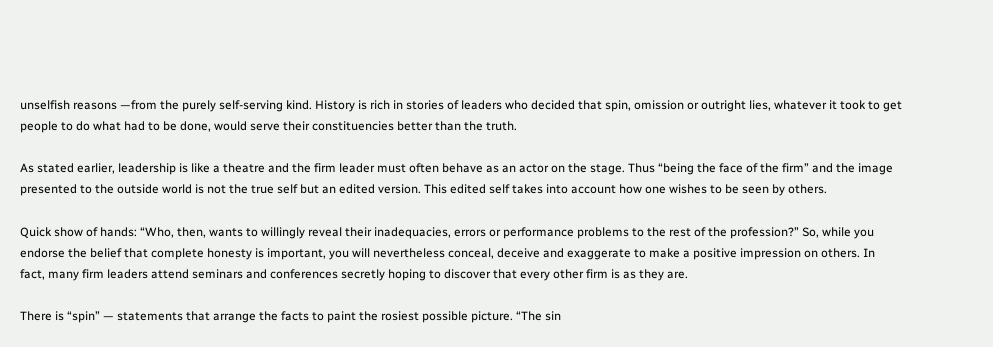unselfish reasons —from the purely self-serving kind. History is rich in stories of leaders who decided that spin, omission or outright lies, whatever it took to get people to do what had to be done, would serve their constituencies better than the truth.

As stated earlier, leadership is like a theatre and the firm leader must often behave as an actor on the stage. Thus “being the face of the firm” and the image presented to the outside world is not the true self but an edited version. This edited self takes into account how one wishes to be seen by others.

Quick show of hands: “Who, then, wants to willingly reveal their inadequacies, errors or performance problems to the rest of the profession?” So, while you endorse the belief that complete honesty is important, you will nevertheless conceal, deceive and exaggerate to make a positive impression on others. In fact, many firm leaders attend seminars and conferences secretly hoping to discover that every other firm is as they are.

There is “spin” — statements that arrange the facts to paint the rosiest possible picture. “The sin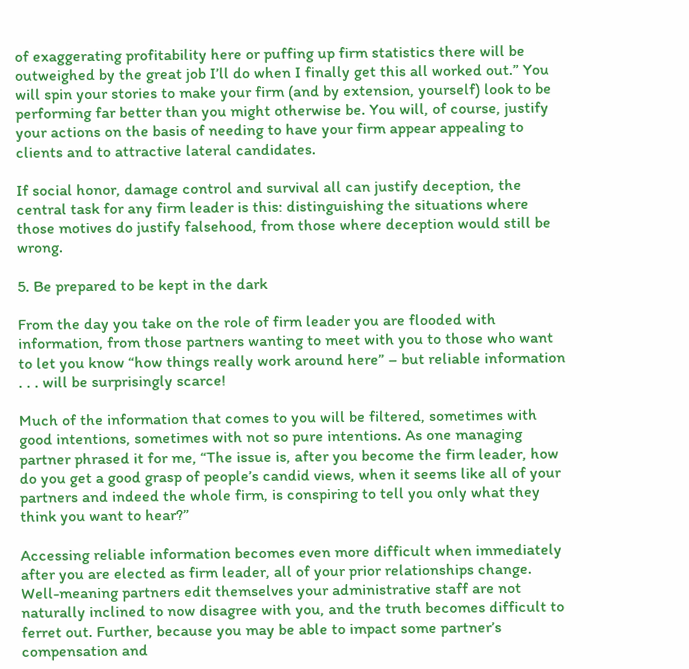of exaggerating profitability here or puffing up firm statistics there will be outweighed by the great job I’ll do when I finally get this all worked out.” You will spin your stories to make your firm (and by extension, yourself) look to be performing far better than you might otherwise be. You will, of course, justify your actions on the basis of needing to have your firm appear appealing to clients and to attractive lateral candidates.

If social honor, damage control and survival all can justify deception, the central task for any firm leader is this: distinguishing the situations where those motives do justify falsehood, from those where deception would still be wrong.

5. Be prepared to be kept in the dark

From the day you take on the role of firm leader you are flooded with information, from those partners wanting to meet with you to those who want to let you know “how things really work around here” – but reliable information . . . will be surprisingly scarce!

Much of the information that comes to you will be filtered, sometimes with good intentions, sometimes with not so pure intentions. As one managing partner phrased it for me, “The issue is, after you become the firm leader, how do you get a good grasp of people’s candid views, when it seems like all of your partners and indeed the whole firm, is conspiring to tell you only what they think you want to hear?”

Accessing reliable information becomes even more difficult when immediately after you are elected as firm leader, all of your prior relationships change. Well-meaning partners edit themselves your administrative staff are not naturally inclined to now disagree with you, and the truth becomes difficult to ferret out. Further, because you may be able to impact some partner’s compensation and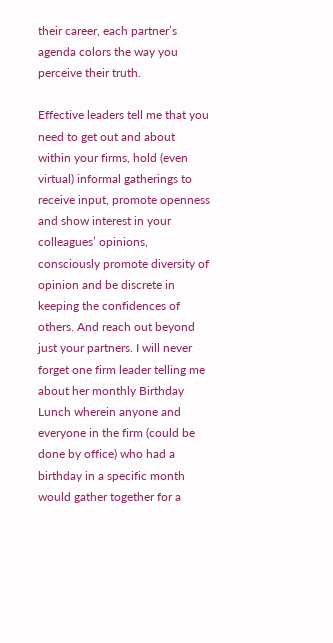their career, each partner’s agenda colors the way you perceive their truth.

Effective leaders tell me that you need to get out and about within your firms, hold (even virtual) informal gatherings to receive input, promote openness and show interest in your colleagues’ opinions, consciously promote diversity of opinion and be discrete in keeping the confidences of others. And reach out beyond just your partners. I will never forget one firm leader telling me about her monthly Birthday Lunch wherein anyone and everyone in the firm (could be done by office) who had a birthday in a specific month would gather together for a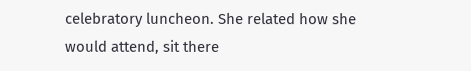celebratory luncheon. She related how she would attend, sit there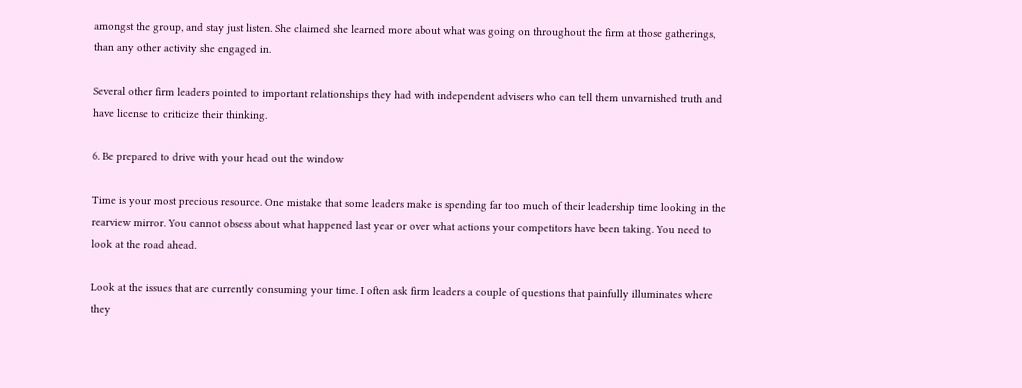amongst the group, and stay just listen. She claimed she learned more about what was going on throughout the firm at those gatherings, than any other activity she engaged in.

Several other firm leaders pointed to important relationships they had with independent advisers who can tell them unvarnished truth and have license to criticize their thinking.

6. Be prepared to drive with your head out the window

Time is your most precious resource. One mistake that some leaders make is spending far too much of their leadership time looking in the rearview mirror. You cannot obsess about what happened last year or over what actions your competitors have been taking. You need to look at the road ahead.

Look at the issues that are currently consuming your time. I often ask firm leaders a couple of questions that painfully illuminates where they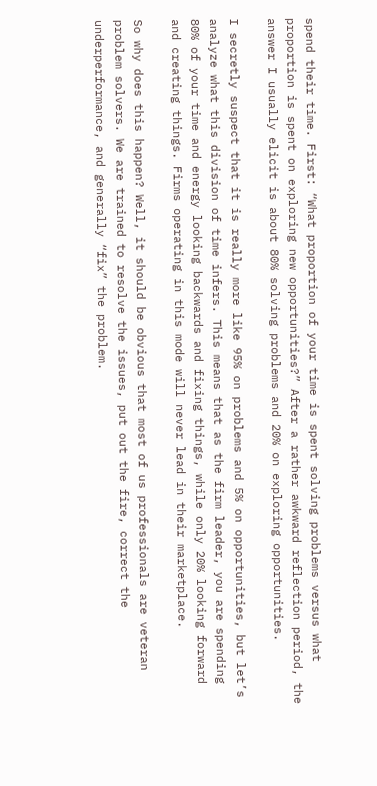spend their time. First: “What proportion of your time is spent solving problems versus what proportion is spent on exploring new opportunities?” After a rather awkward reflection period, the answer I usually elicit is about 80% solving problems and 20% on exploring opportunities.

I secretly suspect that it is really more like 95% on problems and 5% on opportunities, but let’s analyze what this division of time infers. This means that as the firm leader, you are spending 80% of your time and energy looking backwards and fixing things, while only 20% looking forward and creating things. Firms operating in this mode will never lead in their marketplace.

So why does this happen? Well, it should be obvious that most of us professionals are veteran problem solvers. We are trained to resolve the issues, put out the fire, correct the underperformance, and generally “fix” the problem.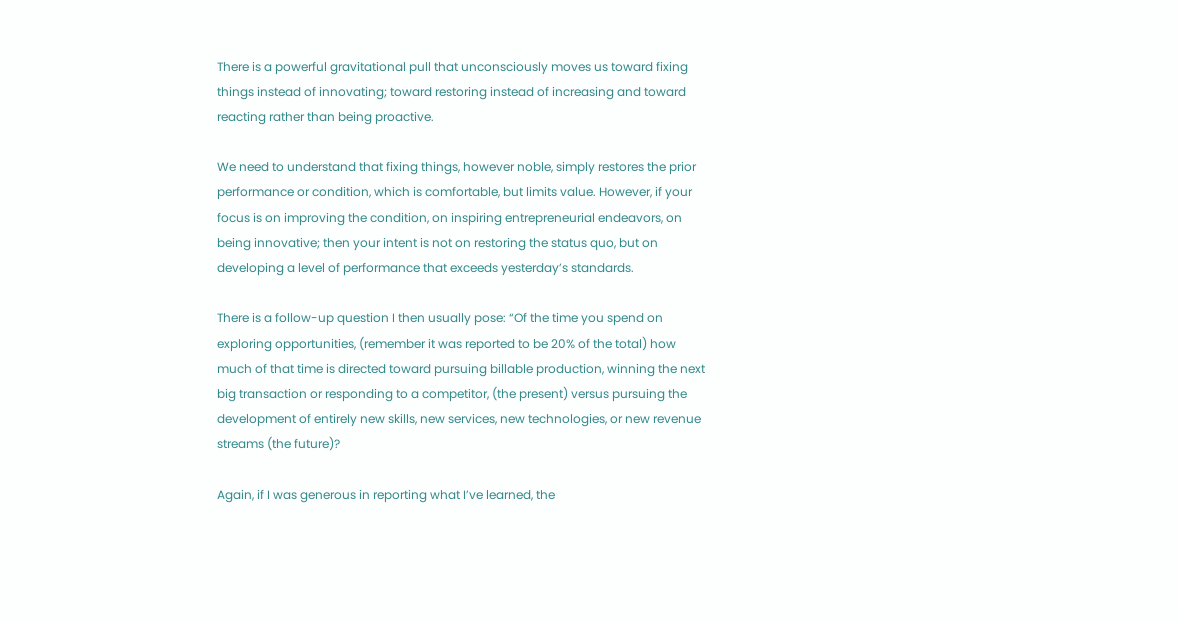There is a powerful gravitational pull that unconsciously moves us toward fixing things instead of innovating; toward restoring instead of increasing and toward reacting rather than being proactive.

We need to understand that fixing things, however noble, simply restores the prior performance or condition, which is comfortable, but limits value. However, if your focus is on improving the condition, on inspiring entrepreneurial endeavors, on being innovative; then your intent is not on restoring the status quo, but on developing a level of performance that exceeds yesterday’s standards.

There is a follow-up question I then usually pose: “Of the time you spend on exploring opportunities, (remember it was reported to be 20% of the total) how much of that time is directed toward pursuing billable production, winning the next big transaction or responding to a competitor, (the present) versus pursuing the development of entirely new skills, new services, new technologies, or new revenue streams (the future)?

Again, if I was generous in reporting what I’ve learned, the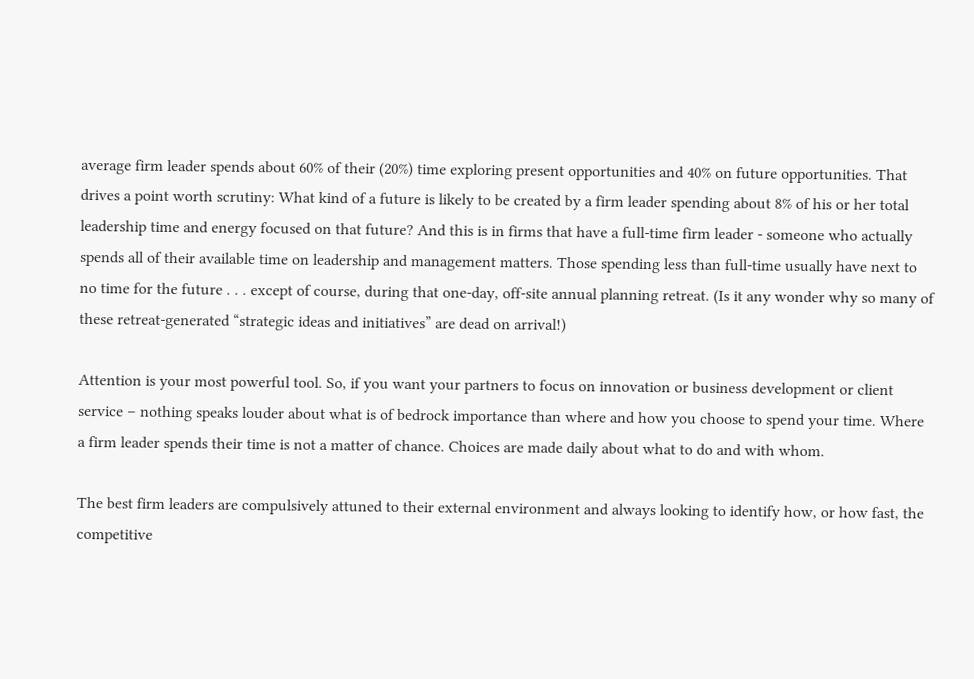average firm leader spends about 60% of their (20%) time exploring present opportunities and 40% on future opportunities. That drives a point worth scrutiny: What kind of a future is likely to be created by a firm leader spending about 8% of his or her total leadership time and energy focused on that future? And this is in firms that have a full-time firm leader - someone who actually spends all of their available time on leadership and management matters. Those spending less than full-time usually have next to no time for the future . . . except of course, during that one-day, off-site annual planning retreat. (Is it any wonder why so many of these retreat-generated “strategic ideas and initiatives” are dead on arrival!)

Attention is your most powerful tool. So, if you want your partners to focus on innovation or business development or client service – nothing speaks louder about what is of bedrock importance than where and how you choose to spend your time. Where a firm leader spends their time is not a matter of chance. Choices are made daily about what to do and with whom.

The best firm leaders are compulsively attuned to their external environment and always looking to identify how, or how fast, the competitive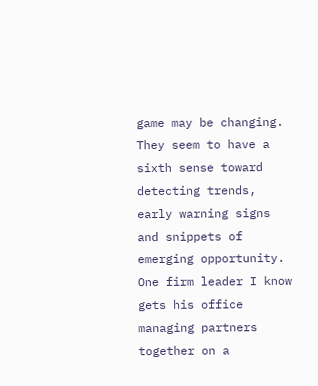game may be changing. They seem to have a sixth sense toward detecting trends, early warning signs and snippets of emerging opportunity. One firm leader I know gets his office managing partners together on a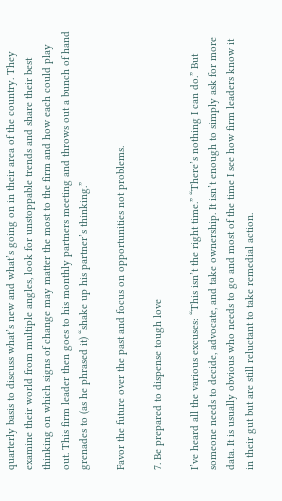quarterly basis to discuss what’s new and what’s going on in their area of the country. They examine their world from multiple angles, look for unstoppable trends and share their best thinking on which signs of change may matter the most to the firm and how each could play out. This firm leader then goes to his monthly partners meeting and throws out a bunch of hand grenades to (as he phrased it) “shake up his partner’s thinking.”

Favor the future over the past and focus on opportunities not problems.

7. Be prepared to dispense tough love

I’ve heard all the various excuses: “This isn’t the right time.” “There’s nothing I can do.” But someone needs to decide, advocate, and take ownership. It isn’t enough to simply ask for more data. It is usually obvious who needs to go and most of the time I see how firm leaders know it in their gut but are still reluctant to take remedial action.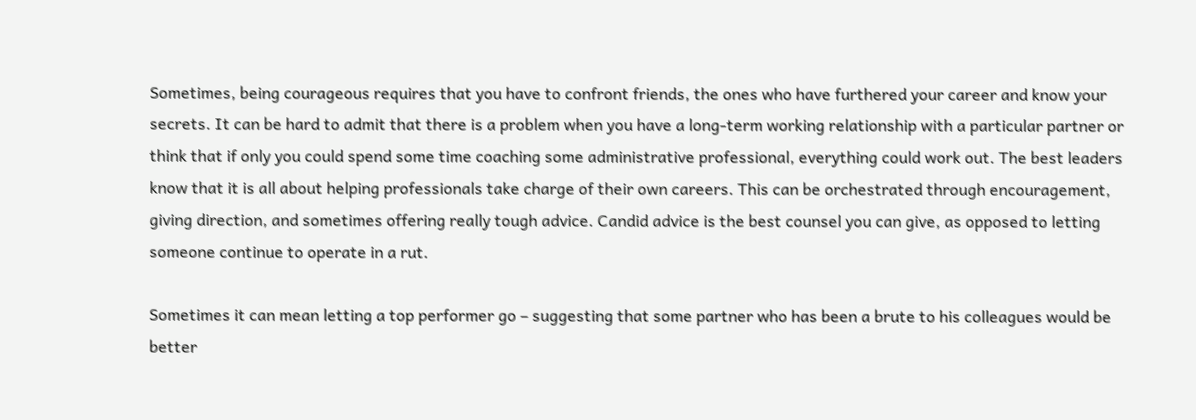Sometimes, being courageous requires that you have to confront friends, the ones who have furthered your career and know your secrets. It can be hard to admit that there is a problem when you have a long-term working relationship with a particular partner or think that if only you could spend some time coaching some administrative professional, everything could work out. The best leaders know that it is all about helping professionals take charge of their own careers. This can be orchestrated through encouragement, giving direction, and sometimes offering really tough advice. Candid advice is the best counsel you can give, as opposed to letting someone continue to operate in a rut.

Sometimes it can mean letting a top performer go – suggesting that some partner who has been a brute to his colleagues would be better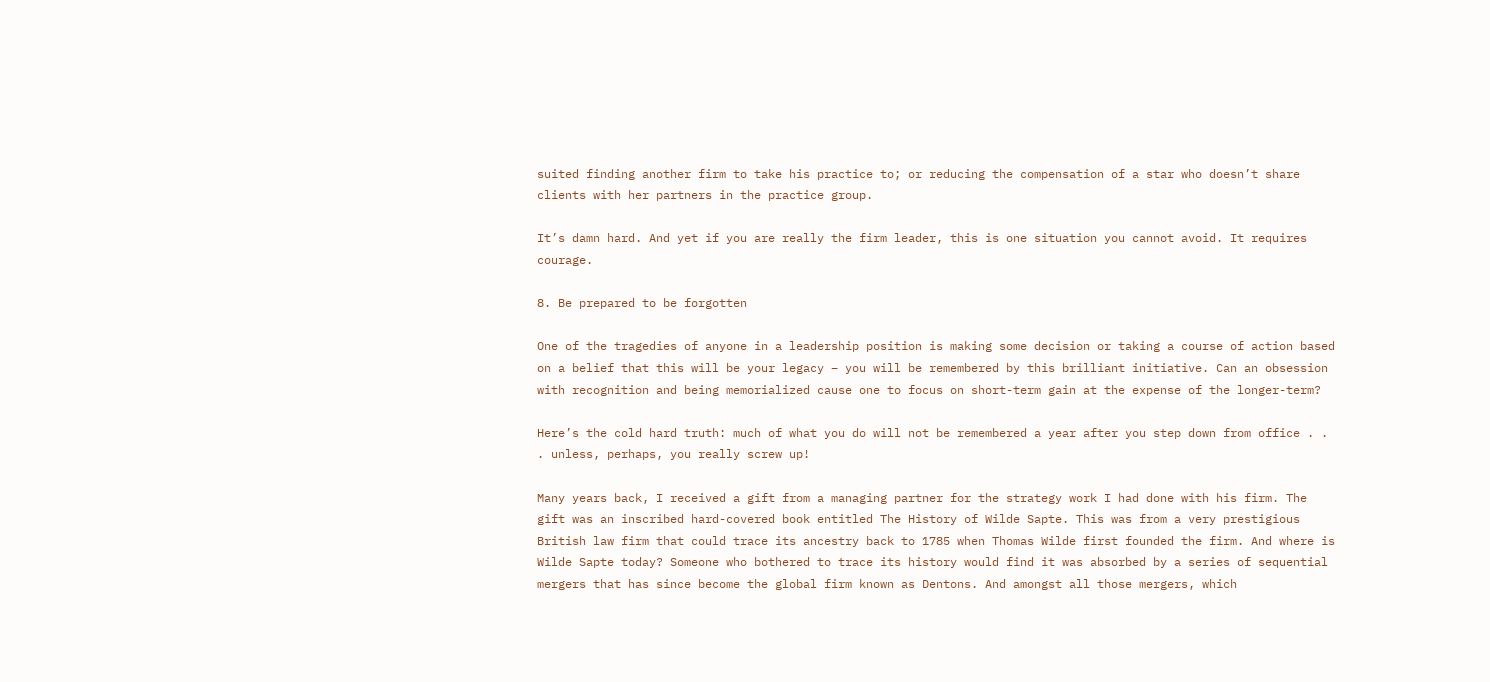suited finding another firm to take his practice to; or reducing the compensation of a star who doesn’t share clients with her partners in the practice group.

It’s damn hard. And yet if you are really the firm leader, this is one situation you cannot avoid. It requires courage.

8. Be prepared to be forgotten

One of the tragedies of anyone in a leadership position is making some decision or taking a course of action based on a belief that this will be your legacy – you will be remembered by this brilliant initiative. Can an obsession with recognition and being memorialized cause one to focus on short-term gain at the expense of the longer-term?

Here’s the cold hard truth: much of what you do will not be remembered a year after you step down from office . . . unless, perhaps, you really screw up!

Many years back, I received a gift from a managing partner for the strategy work I had done with his firm. The gift was an inscribed hard-covered book entitled The History of Wilde Sapte. This was from a very prestigious British law firm that could trace its ancestry back to 1785 when Thomas Wilde first founded the firm. And where is Wilde Sapte today? Someone who bothered to trace its history would find it was absorbed by a series of sequential mergers that has since become the global firm known as Dentons. And amongst all those mergers, which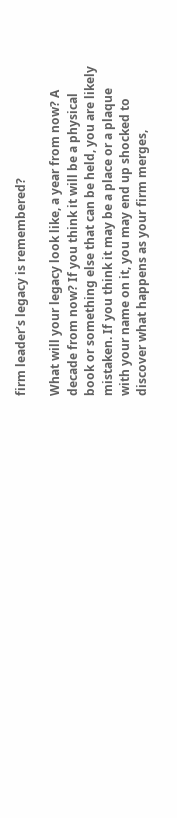firm leader’s legacy is remembered?

What will your legacy look like, a year from now? A decade from now? If you think it will be a physical book or something else that can be held, you are likely mistaken. If you think it may be a place or a plaque with your name on it, you may end up shocked to discover what happens as your firm merges,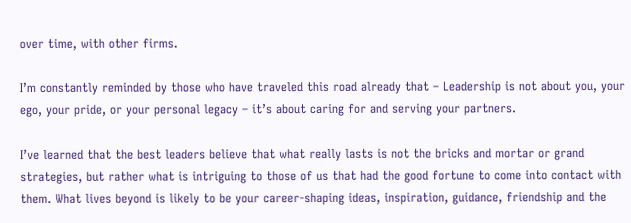over time, with other firms.

I’m constantly reminded by those who have traveled this road already that – Leadership is not about you, your ego, your pride, or your personal legacy – it’s about caring for and serving your partners.

I’ve learned that the best leaders believe that what really lasts is not the bricks and mortar or grand strategies, but rather what is intriguing to those of us that had the good fortune to come into contact with them. What lives beyond is likely to be your career-shaping ideas, inspiration, guidance, friendship and the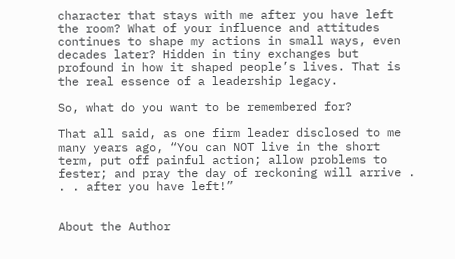character that stays with me after you have left the room? What of your influence and attitudes continues to shape my actions in small ways, even decades later? Hidden in tiny exchanges but profound in how it shaped people’s lives. That is the real essence of a leadership legacy.

So, what do you want to be remembered for?

That all said, as one firm leader disclosed to me many years ago, “You can NOT live in the short term, put off painful action; allow problems to fester; and pray the day of reckoning will arrive . . . after you have left!”


About the Author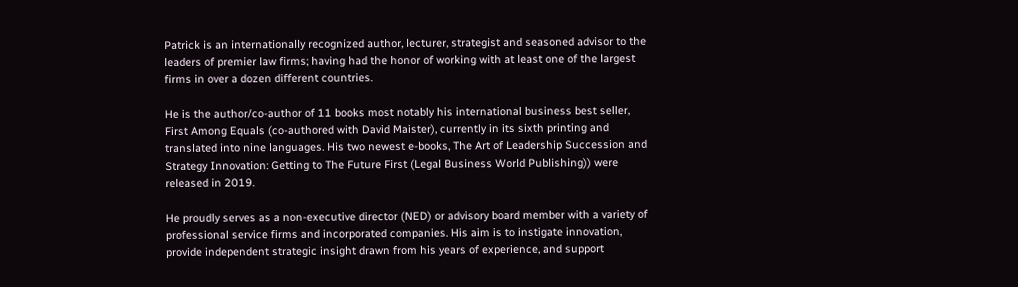Patrick is an internationally recognized author, lecturer, strategist and seasoned advisor to the leaders of premier law firms; having had the honor of working with at least one of the largest firms in over a dozen different countries.

He is the author/co-author of 11 books most notably his international business best seller, First Among Equals (co-authored with David Maister), currently in its sixth printing and translated into nine languages. His two newest e-books, The Art of Leadership Succession and Strategy Innovation: Getting to The Future First (Legal Business World Publishing)) were released in 2019.

He proudly serves as a non-executive director (NED) or advisory board member with a variety of professional service firms and incorporated companies. His aim is to instigate innovation, provide independent strategic insight drawn from his years of experience, and support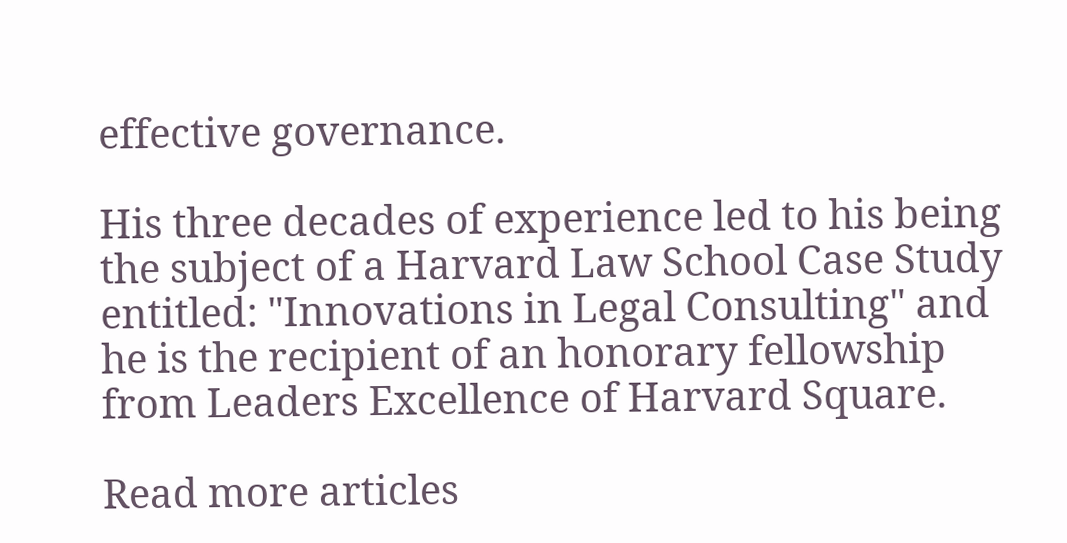effective governance.

His three decades of experience led to his being the subject of a Harvard Law School Case Study entitled: "Innovations in Legal Consulting" and he is the recipient of an honorary fellowship from Leaders Excellence of Harvard Square.

Read more articles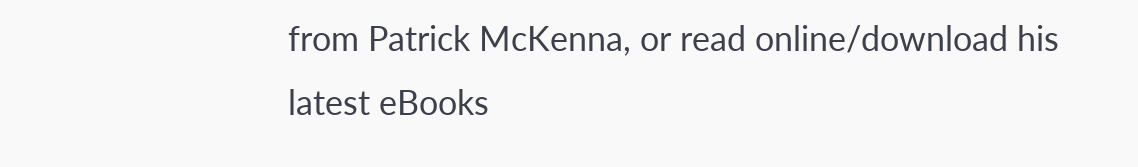from Patrick McKenna, or read online/download his latest eBooks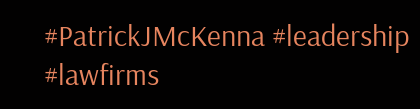#PatrickJMcKenna #leadership #lawfirms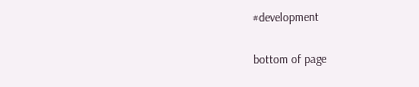#development

bottom of page